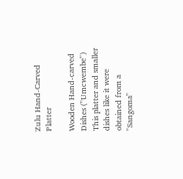Zulu Hand-Carved Platter

Wooden Hand-carved Dishes ("Umcwembe")
This platter and smaller dishes like it were obtained from a "Sangoma"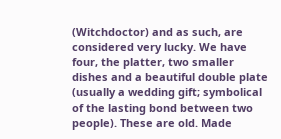(Witchdoctor) and as such, are considered very lucky. We have four, the platter, two smaller dishes and a beautiful double plate (usually a wedding gift; symbolical of the lasting bond between two people). These are old. Made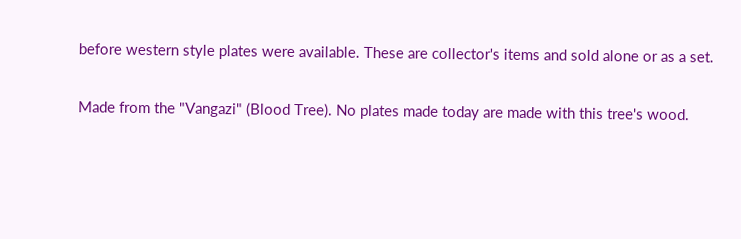before western style plates were available. These are collector's items and sold alone or as a set.

Made from the "Vangazi" (Blood Tree). No plates made today are made with this tree's wood.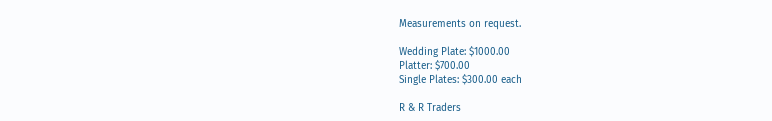Measurements on request.

Wedding Plate: $1000.00
Platter: $700.00
Single Plates: $300.00 each

R & R Traders